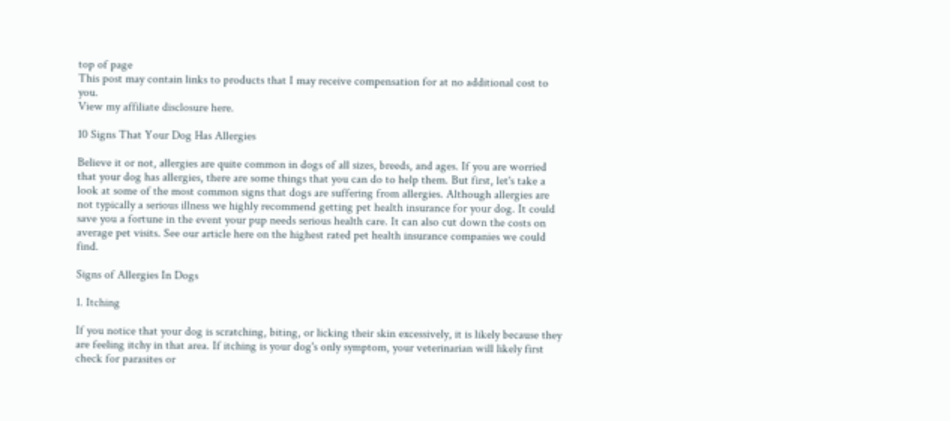top of page
This post may contain links to products that I may receive compensation for at no additional cost to you.
View my affiliate disclosure here.

10 Signs That Your Dog Has Allergies

Believe it or not, allergies are quite common in dogs of all sizes, breeds, and ages. If you are worried that your dog has allergies, there are some things that you can do to help them. But first, let's take a look at some of the most common signs that dogs are suffering from allergies. Although allergies are not typically a serious illness we highly recommend getting pet health insurance for your dog. It could save you a fortune in the event your pup needs serious health care. It can also cut down the costs on average pet visits. See our article here on the highest rated pet health insurance companies we could find.

Signs of Allergies In Dogs

1. Itching

If you notice that your dog is scratching, biting, or licking their skin excessively, it is likely because they are feeling itchy in that area. If itching is your dog's only symptom, your veterinarian will likely first check for parasites or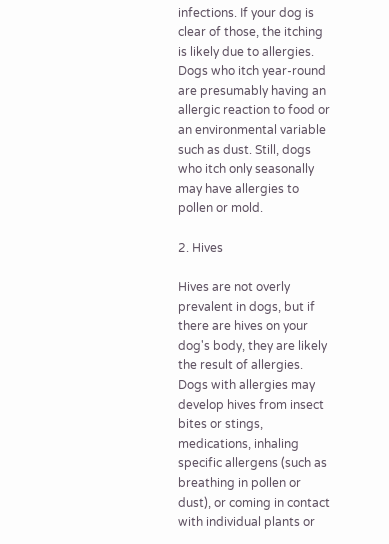infections. If your dog is clear of those, the itching is likely due to allergies. Dogs who itch year-round are presumably having an allergic reaction to food or an environmental variable such as dust. Still, dogs who itch only seasonally may have allergies to pollen or mold.

2. Hives

Hives are not overly prevalent in dogs, but if there are hives on your dog's body, they are likely the result of allergies. Dogs with allergies may develop hives from insect bites or stings, medications, inhaling specific allergens (such as breathing in pollen or dust), or coming in contact with individual plants or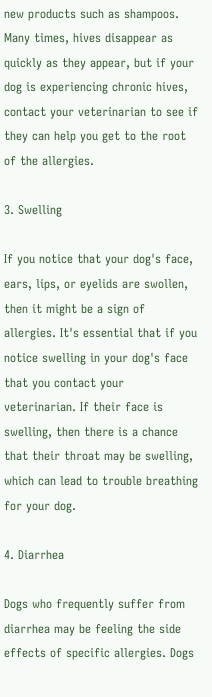new products such as shampoos. Many times, hives disappear as quickly as they appear, but if your dog is experiencing chronic hives, contact your veterinarian to see if they can help you get to the root of the allergies.

3. Swelling

If you notice that your dog's face, ears, lips, or eyelids are swollen, then it might be a sign of allergies. It's essential that if you notice swelling in your dog's face that you contact your veterinarian. If their face is swelling, then there is a chance that their throat may be swelling, which can lead to trouble breathing for your dog.

4. Diarrhea

Dogs who frequently suffer from diarrhea may be feeling the side effects of specific allergies. Dogs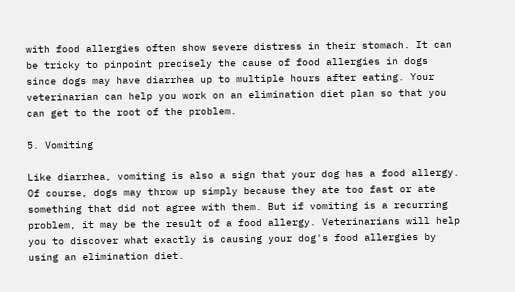with food allergies often show severe distress in their stomach. It can be tricky to pinpoint precisely the cause of food allergies in dogs since dogs may have diarrhea up to multiple hours after eating. Your veterinarian can help you work on an elimination diet plan so that you can get to the root of the problem.

5. Vomiting

Like diarrhea, vomiting is also a sign that your dog has a food allergy. Of course, dogs may throw up simply because they ate too fast or ate something that did not agree with them. But if vomiting is a recurring problem, it may be the result of a food allergy. Veterinarians will help you to discover what exactly is causing your dog's food allergies by using an elimination diet.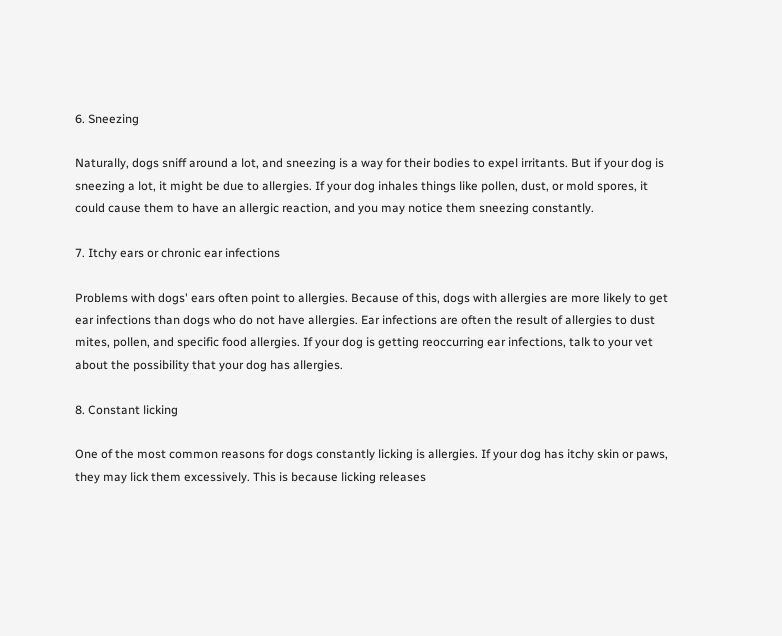6. Sneezing

Naturally, dogs sniff around a lot, and sneezing is a way for their bodies to expel irritants. But if your dog is sneezing a lot, it might be due to allergies. If your dog inhales things like pollen, dust, or mold spores, it could cause them to have an allergic reaction, and you may notice them sneezing constantly.

7. Itchy ears or chronic ear infections

Problems with dogs' ears often point to allergies. Because of this, dogs with allergies are more likely to get ear infections than dogs who do not have allergies. Ear infections are often the result of allergies to dust mites, pollen, and specific food allergies. If your dog is getting reoccurring ear infections, talk to your vet about the possibility that your dog has allergies.

8. Constant licking

One of the most common reasons for dogs constantly licking is allergies. If your dog has itchy skin or paws, they may lick them excessively. This is because licking releases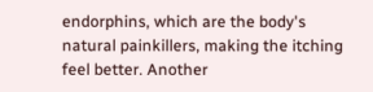endorphins, which are the body's natural painkillers, making the itching feel better. Another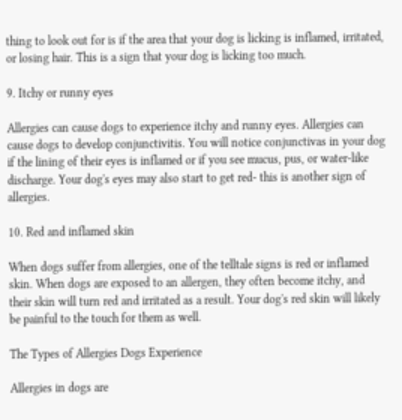thing to look out for is if the area that your dog is licking is inflamed, irritated, or losing hair. This is a sign that your dog is licking too much.

9. Itchy or runny eyes

Allergies can cause dogs to experience itchy and runny eyes. Allergies can cause dogs to develop conjunctivitis. You will notice conjunctivas in your dog if the lining of their eyes is inflamed or if you see mucus, pus, or water-like discharge. Your dog's eyes may also start to get red- this is another sign of allergies.

10. Red and inflamed skin

When dogs suffer from allergies, one of the telltale signs is red or inflamed skin. When dogs are exposed to an allergen, they often become itchy, and their skin will turn red and irritated as a result. Your dog's red skin will likely be painful to the touch for them as well.

The Types of Allergies Dogs Experience

Allergies in dogs are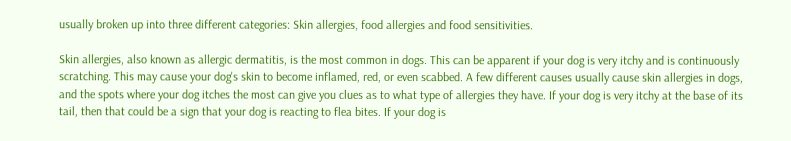usually broken up into three different categories: Skin allergies, food allergies and food sensitivities.

Skin allergies, also known as allergic dermatitis, is the most common in dogs. This can be apparent if your dog is very itchy and is continuously scratching. This may cause your dog's skin to become inflamed, red, or even scabbed. A few different causes usually cause skin allergies in dogs, and the spots where your dog itches the most can give you clues as to what type of allergies they have. If your dog is very itchy at the base of its tail, then that could be a sign that your dog is reacting to flea bites. If your dog is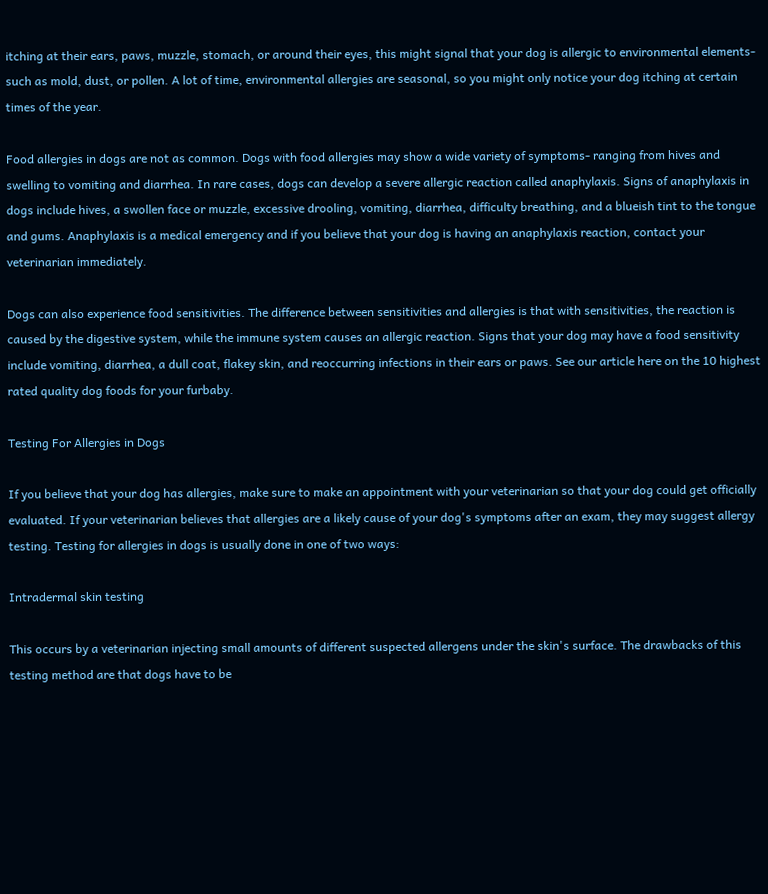itching at their ears, paws, muzzle, stomach, or around their eyes, this might signal that your dog is allergic to environmental elements- such as mold, dust, or pollen. A lot of time, environmental allergies are seasonal, so you might only notice your dog itching at certain times of the year.

Food allergies in dogs are not as common. Dogs with food allergies may show a wide variety of symptoms- ranging from hives and swelling to vomiting and diarrhea. In rare cases, dogs can develop a severe allergic reaction called anaphylaxis. Signs of anaphylaxis in dogs include hives, a swollen face or muzzle, excessive drooling, vomiting, diarrhea, difficulty breathing, and a blueish tint to the tongue and gums. Anaphylaxis is a medical emergency and if you believe that your dog is having an anaphylaxis reaction, contact your veterinarian immediately.

Dogs can also experience food sensitivities. The difference between sensitivities and allergies is that with sensitivities, the reaction is caused by the digestive system, while the immune system causes an allergic reaction. Signs that your dog may have a food sensitivity include vomiting, diarrhea, a dull coat, flakey skin, and reoccurring infections in their ears or paws. See our article here on the 10 highest rated quality dog foods for your furbaby.

Testing For Allergies in Dogs

If you believe that your dog has allergies, make sure to make an appointment with your veterinarian so that your dog could get officially evaluated. If your veterinarian believes that allergies are a likely cause of your dog's symptoms after an exam, they may suggest allergy testing. Testing for allergies in dogs is usually done in one of two ways:

Intradermal skin testing

This occurs by a veterinarian injecting small amounts of different suspected allergens under the skin's surface. The drawbacks of this testing method are that dogs have to be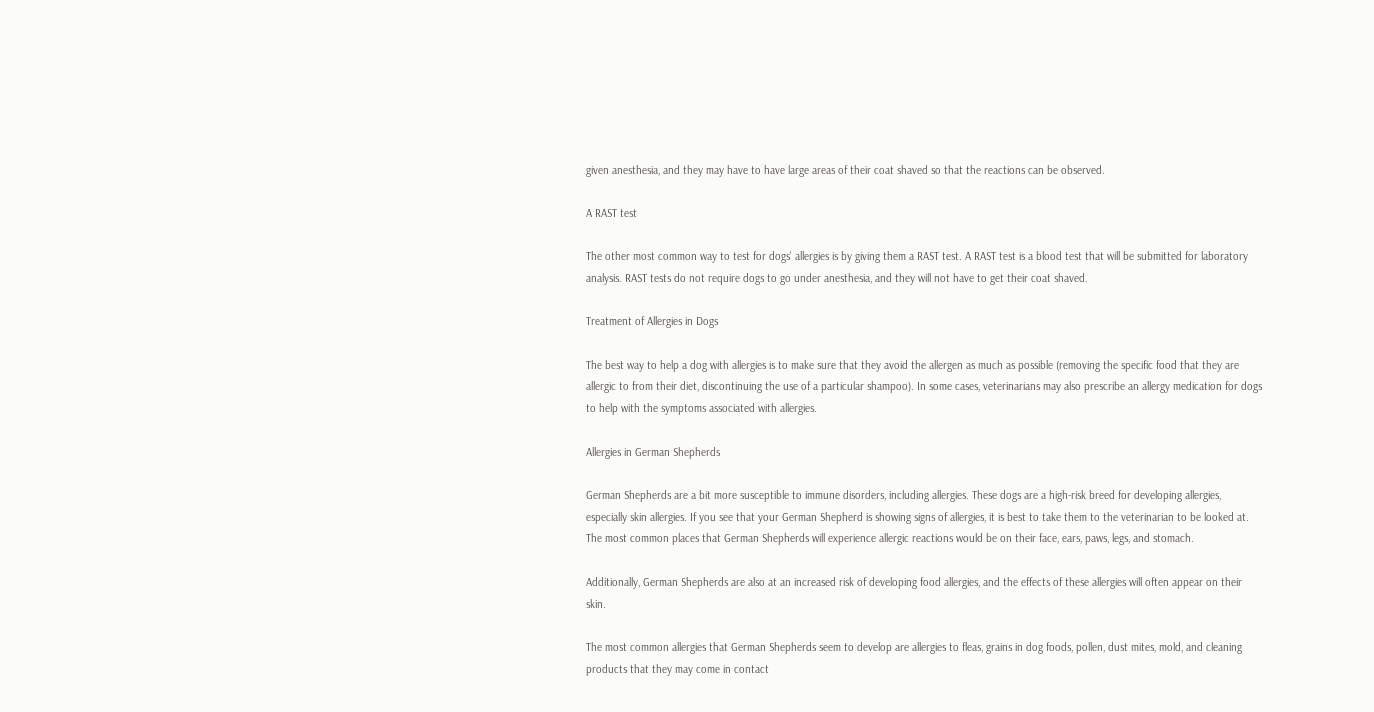given anesthesia, and they may have to have large areas of their coat shaved so that the reactions can be observed.

A RAST test

The other most common way to test for dogs' allergies is by giving them a RAST test. A RAST test is a blood test that will be submitted for laboratory analysis. RAST tests do not require dogs to go under anesthesia, and they will not have to get their coat shaved.

Treatment of Allergies in Dogs

The best way to help a dog with allergies is to make sure that they avoid the allergen as much as possible (removing the specific food that they are allergic to from their diet, discontinuing the use of a particular shampoo). In some cases, veterinarians may also prescribe an allergy medication for dogs to help with the symptoms associated with allergies.

Allergies in German Shepherds

German Shepherds are a bit more susceptible to immune disorders, including allergies. These dogs are a high-risk breed for developing allergies, especially skin allergies. If you see that your German Shepherd is showing signs of allergies, it is best to take them to the veterinarian to be looked at. The most common places that German Shepherds will experience allergic reactions would be on their face, ears, paws, legs, and stomach.

Additionally, German Shepherds are also at an increased risk of developing food allergies, and the effects of these allergies will often appear on their skin.

The most common allergies that German Shepherds seem to develop are allergies to fleas, grains in dog foods, pollen, dust mites, mold, and cleaning products that they may come in contact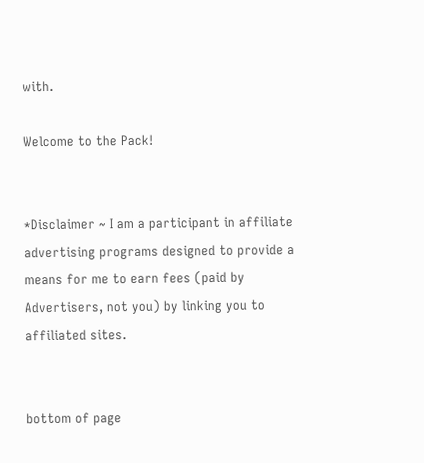with.

Welcome to the Pack!


*Disclaimer ~ I am a participant in affiliate advertising programs designed to provide a means for me to earn fees (paid by Advertisers, not you) by linking you to affiliated sites.


bottom of page